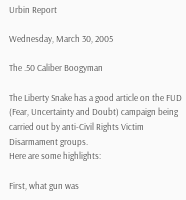Urbin Report

Wednesday, March 30, 2005

The .50 Caliber Boogyman

The Liberty Snake has a good article on the FUD (Fear, Uncertainty and Doubt) campaign being carried out by anti-Civil Rights Victim Disarmament groups.
Here are some highlights:

First, what gun was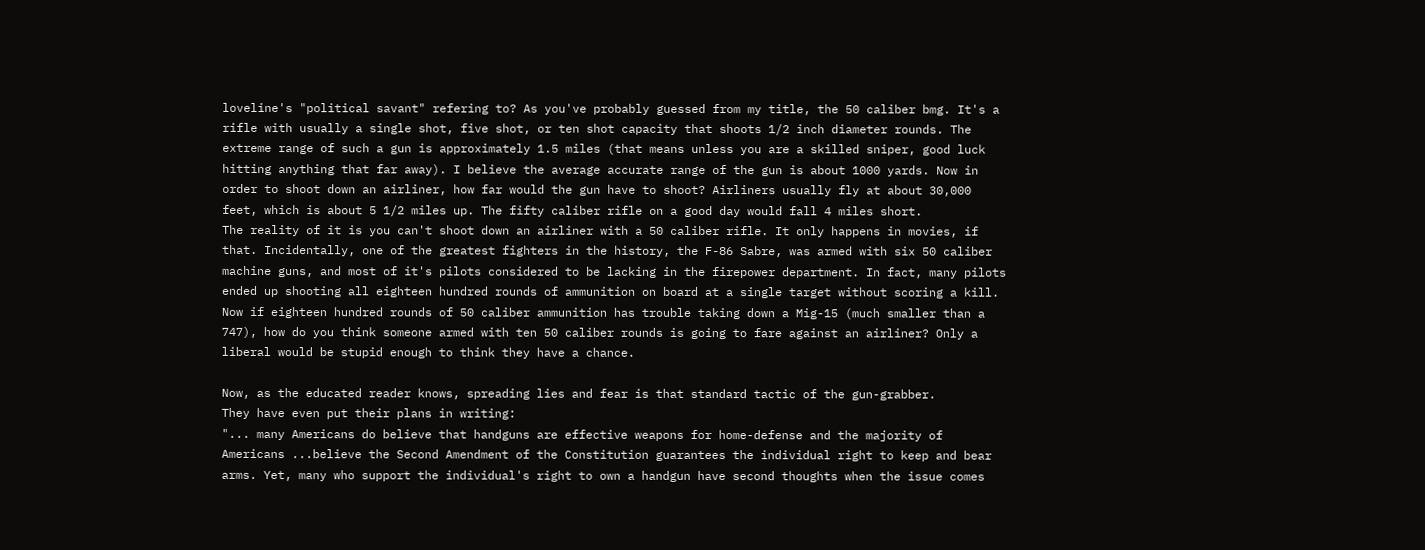loveline's "political savant" refering to? As you've probably guessed from my title, the 50 caliber bmg. It's a rifle with usually a single shot, five shot, or ten shot capacity that shoots 1/2 inch diameter rounds. The extreme range of such a gun is approximately 1.5 miles (that means unless you are a skilled sniper, good luck hitting anything that far away). I believe the average accurate range of the gun is about 1000 yards. Now in order to shoot down an airliner, how far would the gun have to shoot? Airliners usually fly at about 30,000 feet, which is about 5 1/2 miles up. The fifty caliber rifle on a good day would fall 4 miles short.
The reality of it is you can't shoot down an airliner with a 50 caliber rifle. It only happens in movies, if that. Incidentally, one of the greatest fighters in the history, the F-86 Sabre, was armed with six 50 caliber machine guns, and most of it's pilots considered to be lacking in the firepower department. In fact, many pilots ended up shooting all eighteen hundred rounds of ammunition on board at a single target without scoring a kill. Now if eighteen hundred rounds of 50 caliber ammunition has trouble taking down a Mig-15 (much smaller than a 747), how do you think someone armed with ten 50 caliber rounds is going to fare against an airliner? Only a liberal would be stupid enough to think they have a chance.

Now, as the educated reader knows, spreading lies and fear is that standard tactic of the gun-grabber.
They have even put their plans in writing:
"... many Americans do believe that handguns are effective weapons for home-defense and the majority of Americans ...believe the Second Amendment of the Constitution guarantees the individual right to keep and bear arms. Yet, many who support the individual's right to own a handgun have second thoughts when the issue comes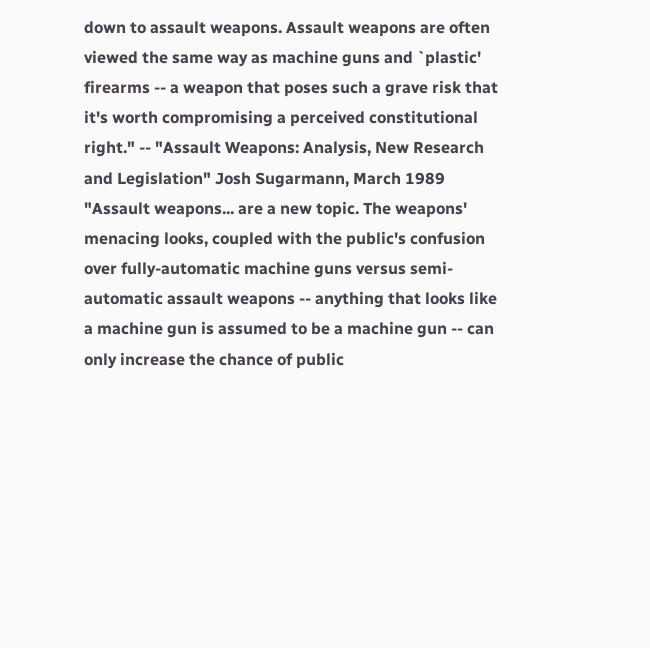down to assault weapons. Assault weapons are often viewed the same way as machine guns and `plastic' firearms -- a weapon that poses such a grave risk that it's worth compromising a perceived constitutional right." -- "Assault Weapons: Analysis, New Research and Legislation" Josh Sugarmann, March 1989
"Assault weapons... are a new topic. The weapons' menacing looks, coupled with the public's confusion over fully-automatic machine guns versus semi-automatic assault weapons -- anything that looks like a machine gun is assumed to be a machine gun -- can only increase the chance of public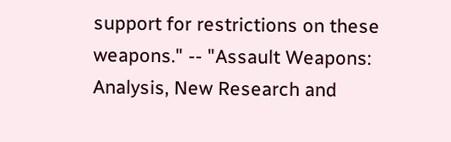support for restrictions on these weapons." -- "Assault Weapons: Analysis, New Research and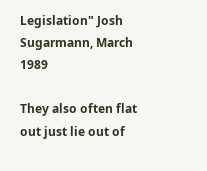Legislation" Josh Sugarmann, March 1989

They also often flat out just lie out of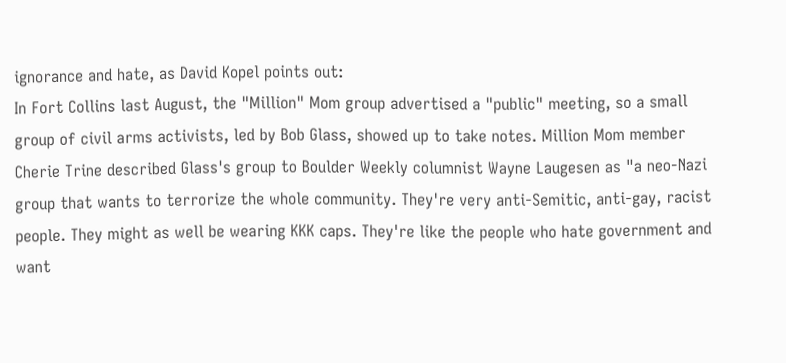ignorance and hate, as David Kopel points out:
In Fort Collins last August, the "Million" Mom group advertised a "public" meeting, so a small group of civil arms activists, led by Bob Glass, showed up to take notes. Million Mom member Cherie Trine described Glass's group to Boulder Weekly columnist Wayne Laugesen as "a neo-Nazi group that wants to terrorize the whole community. They're very anti-Semitic, anti-gay, racist people. They might as well be wearing KKK caps. They're like the people who hate government and want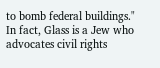to bomb federal buildings."
In fact, Glass is a Jew who advocates civil rights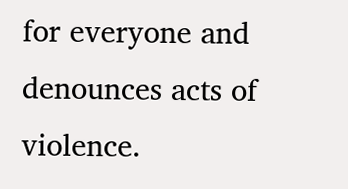for everyone and denounces acts of violence.